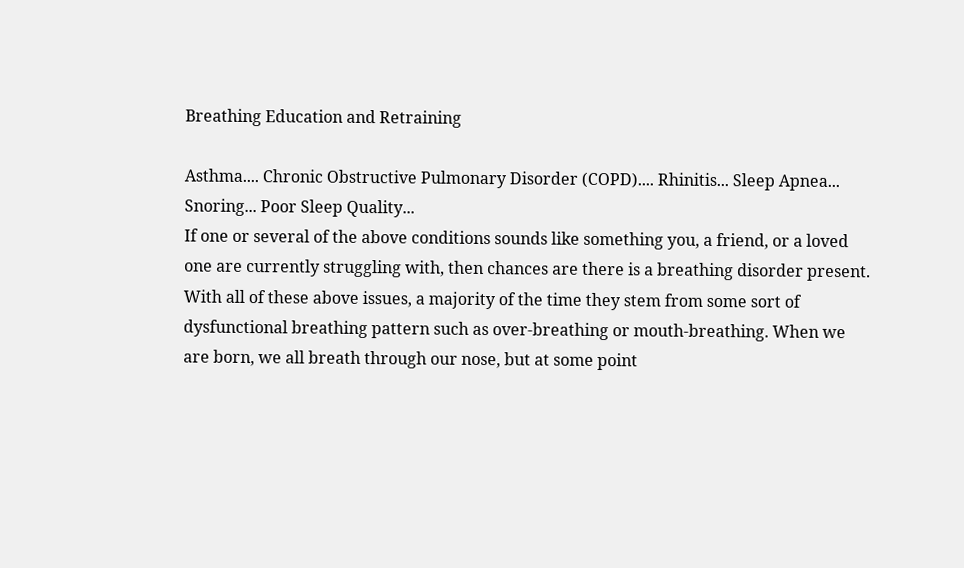Breathing Education and Retraining

Asthma.... Chronic Obstructive Pulmonary Disorder (COPD).... Rhinitis... Sleep Apnea... Snoring... Poor Sleep Quality...
If one or several of the above conditions sounds like something you, a friend, or a loved one are currently struggling with, then chances are there is a breathing disorder present.
With all of these above issues, a majority of the time they stem from some sort of dysfunctional breathing pattern such as over-breathing or mouth-breathing. When we are born, we all breath through our nose, but at some point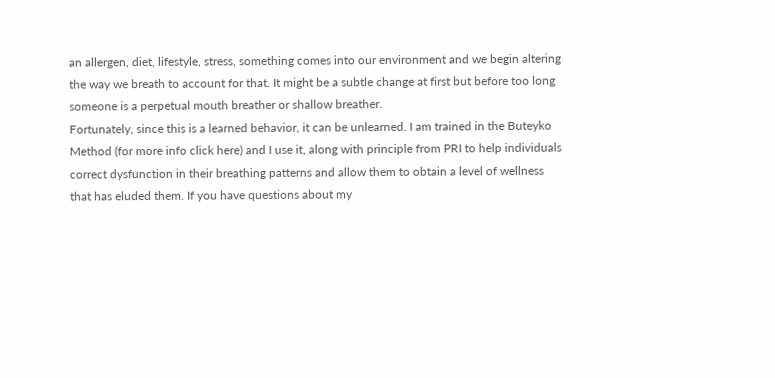an allergen, diet, lifestyle, stress, something comes into our environment and we begin altering the way we breath to account for that. It might be a subtle change at first but before too long someone is a perpetual mouth breather or shallow breather.
Fortunately, since this is a learned behavior, it can be unlearned. I am trained in the Buteyko Method (for more info click here) and I use it, along with principle from PRI to help individuals correct dysfunction in their breathing patterns and allow them to obtain a level of wellness that has eluded them. If you have questions about my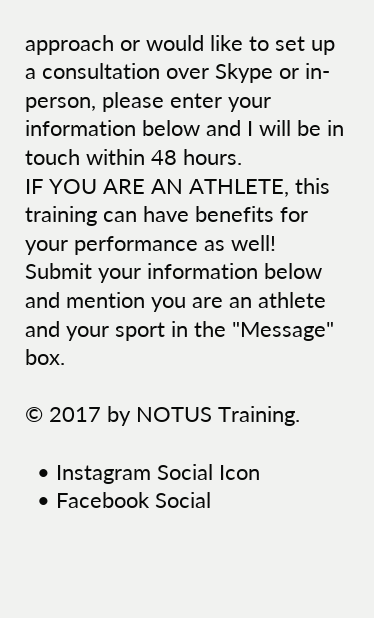approach or would like to set up a consultation over Skype or in-person, please enter your information below and I will be in touch within 48 hours.
IF YOU ARE AN ATHLETE, this training can have benefits for your performance as well! Submit your information below and mention you are an athlete and your sport in the "Message" box.

© 2017 by NOTUS Training.

  • Instagram Social Icon
  • Facebook Social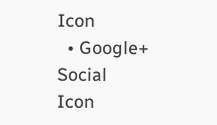Icon
  • Google+ Social Icon